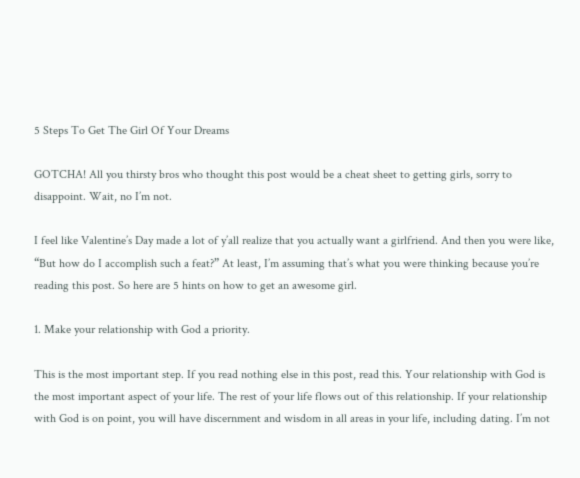5 Steps To Get The Girl Of Your Dreams

GOTCHA! All you thirsty bros who thought this post would be a cheat sheet to getting girls, sorry to disappoint. Wait, no I’m not.

I feel like Valentine’s Day made a lot of y’all realize that you actually want a girlfriend. And then you were like, “But how do I accomplish such a feat?” At least, I’m assuming that’s what you were thinking because you’re reading this post. So here are 5 hints on how to get an awesome girl.

1. Make your relationship with God a priority.

This is the most important step. If you read nothing else in this post, read this. Your relationship with God is the most important aspect of your life. The rest of your life flows out of this relationship. If your relationship with God is on point, you will have discernment and wisdom in all areas in your life, including dating. I’m not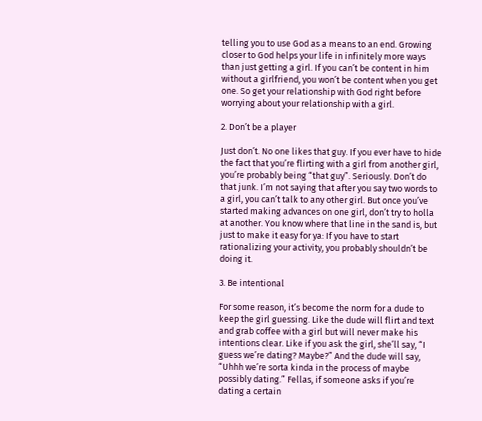telling you to use God as a means to an end. Growing closer to God helps your life in infinitely more ways than just getting a girl. If you can’t be content in him without a girlfriend, you won’t be content when you get one. So get your relationship with God right before worrying about your relationship with a girl.

2. Don’t be a player

Just don’t. No one likes that guy. If you ever have to hide the fact that you’re flirting with a girl from another girl, you’re probably being “that guy”. Seriously. Don’t do that junk. I’m not saying that after you say two words to a girl, you can’t talk to any other girl. But once you’ve started making advances on one girl, don’t try to holla at another. You know where that line in the sand is, but just to make it easy for ya: If you have to start rationalizing your activity, you probably shouldn’t be doing it.

3. Be intentional

For some reason, it’s become the norm for a dude to keep the girl guessing. Like the dude will flirt and text and grab coffee with a girl but will never make his intentions clear. Like if you ask the girl, she’ll say, “I guess we’re dating? Maybe?” And the dude will say, “Uhhh we’re sorta kinda in the process of maybe possibly dating.” Fellas, if someone asks if you’re dating a certain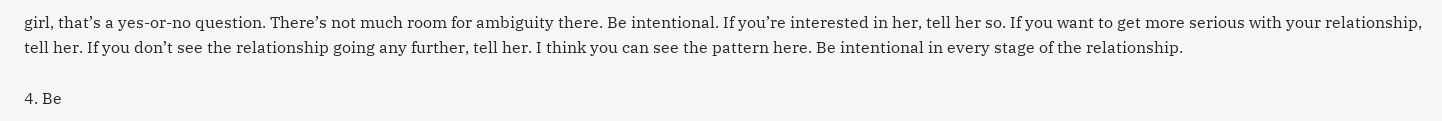girl, that’s a yes-or-no question. There’s not much room for ambiguity there. Be intentional. If you’re interested in her, tell her so. If you want to get more serious with your relationship, tell her. If you don’t see the relationship going any further, tell her. I think you can see the pattern here. Be intentional in every stage of the relationship.

4. Be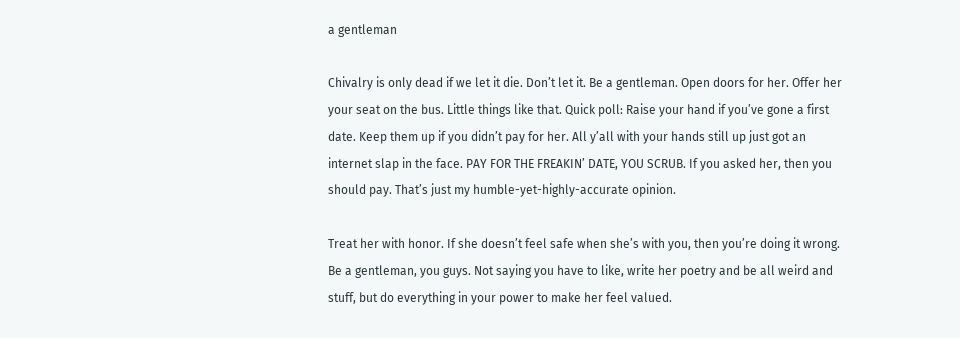a gentleman

Chivalry is only dead if we let it die. Don’t let it. Be a gentleman. Open doors for her. Offer her your seat on the bus. Little things like that. Quick poll: Raise your hand if you’ve gone a first date. Keep them up if you didn’t pay for her. All y’all with your hands still up just got an internet slap in the face. PAY FOR THE FREAKIN’ DATE, YOU SCRUB. If you asked her, then you should pay. That’s just my humble-yet-highly-accurate opinion.

Treat her with honor. If she doesn’t feel safe when she’s with you, then you’re doing it wrong. Be a gentleman, you guys. Not saying you have to like, write her poetry and be all weird and stuff, but do everything in your power to make her feel valued.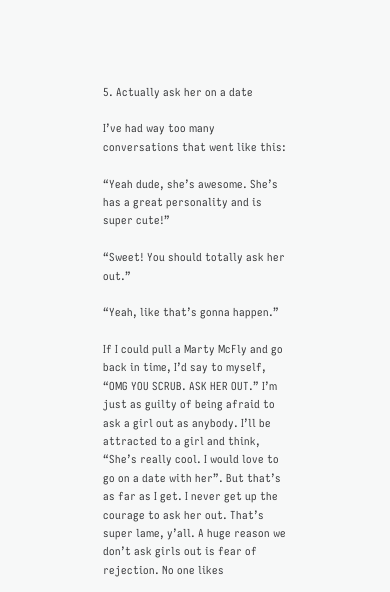5. Actually ask her on a date

I’ve had way too many conversations that went like this:

“Yeah dude, she’s awesome. She’s has a great personality and is super cute!”

“Sweet! You should totally ask her out.”

“Yeah, like that’s gonna happen.”

If I could pull a Marty McFly and go back in time, I’d say to myself, “OMG YOU SCRUB. ASK HER OUT.” I’m just as guilty of being afraid to ask a girl out as anybody. I’ll be attracted to a girl and think, “She’s really cool. I would love to go on a date with her”. But that’s as far as I get. I never get up the courage to ask her out. That’s super lame, y’all. A huge reason we don’t ask girls out is fear of rejection. No one likes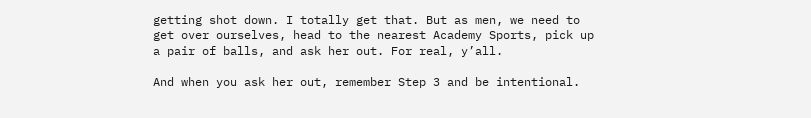getting shot down. I totally get that. But as men, we need to get over ourselves, head to the nearest Academy Sports, pick up a pair of balls, and ask her out. For real, y’all.

And when you ask her out, remember Step 3 and be intentional.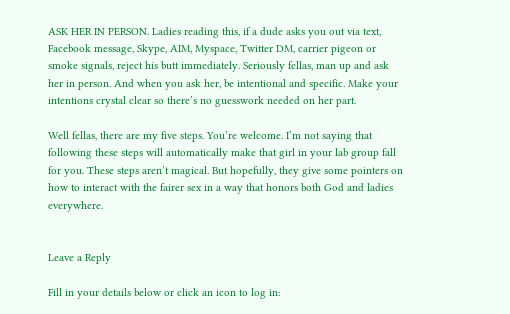ASK HER IN PERSON. Ladies reading this, if a dude asks you out via text, Facebook message, Skype, AIM, Myspace, Twitter DM, carrier pigeon or smoke signals, reject his butt immediately. Seriously fellas, man up and ask her in person. And when you ask her, be intentional and specific. Make your intentions crystal clear so there’s no guesswork needed on her part.

Well fellas, there are my five steps. You’re welcome. I’m not saying that following these steps will automatically make that girl in your lab group fall for you. These steps aren’t magical. But hopefully, they give some pointers on how to interact with the fairer sex in a way that honors both God and ladies everywhere.


Leave a Reply

Fill in your details below or click an icon to log in: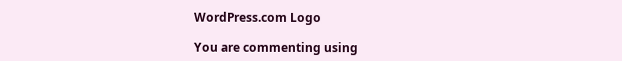WordPress.com Logo

You are commenting using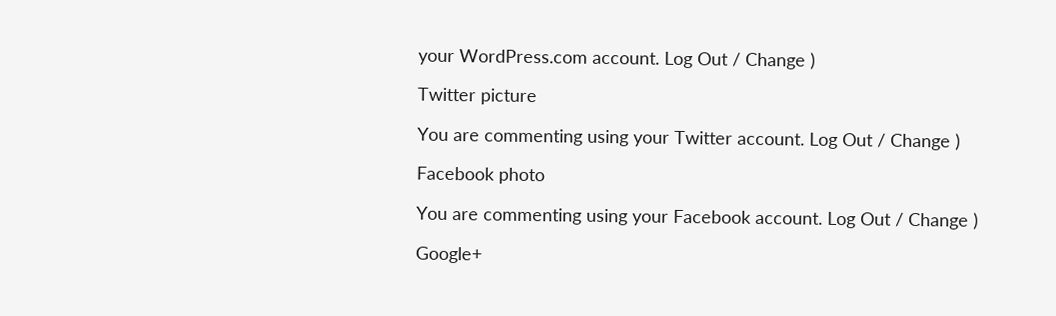your WordPress.com account. Log Out / Change )

Twitter picture

You are commenting using your Twitter account. Log Out / Change )

Facebook photo

You are commenting using your Facebook account. Log Out / Change )

Google+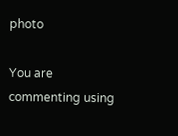photo

You are commenting using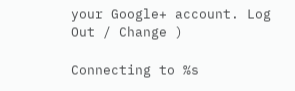your Google+ account. Log Out / Change )

Connecting to %s